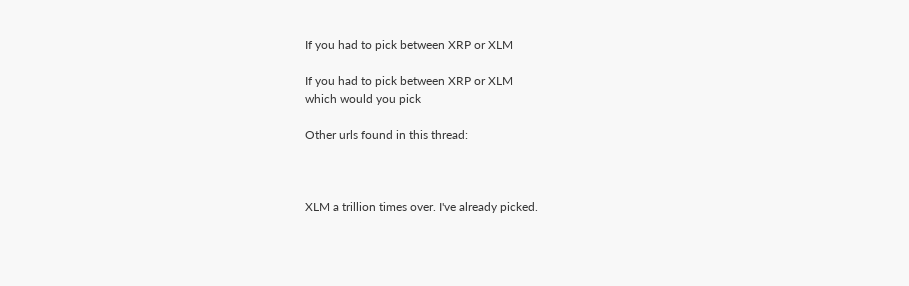If you had to pick between XRP or XLM

If you had to pick between XRP or XLM
which would you pick

Other urls found in this thread:



XLM a trillion times over. I've already picked.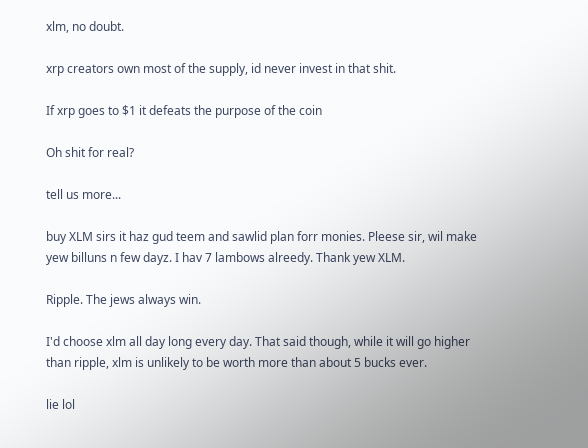xlm, no doubt.

xrp creators own most of the supply, id never invest in that shit.

If xrp goes to $1 it defeats the purpose of the coin

Oh shit for real?

tell us more...

buy XLM sirs it haz gud teem and sawlid plan forr monies. Pleese sir, wil make yew billuns n few dayz. I hav 7 lambows alreedy. Thank yew XLM.

Ripple. The jews always win.

I'd choose xlm all day long every day. That said though, while it will go higher than ripple, xlm is unlikely to be worth more than about 5 bucks ever.

lie lol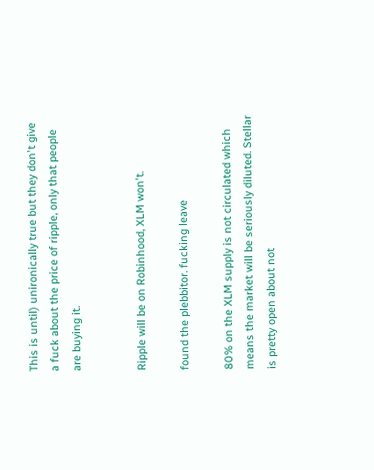This is until) unironically true but they don't give a fuck about the price of ripple, only that people are buying it.


Ripple will be on Robinhood, XLM won't.

found the plebbitor. fucking leave

80% on the XLM supply is not circulated which means the market will be seriously diluted. Stellar is pretty open about not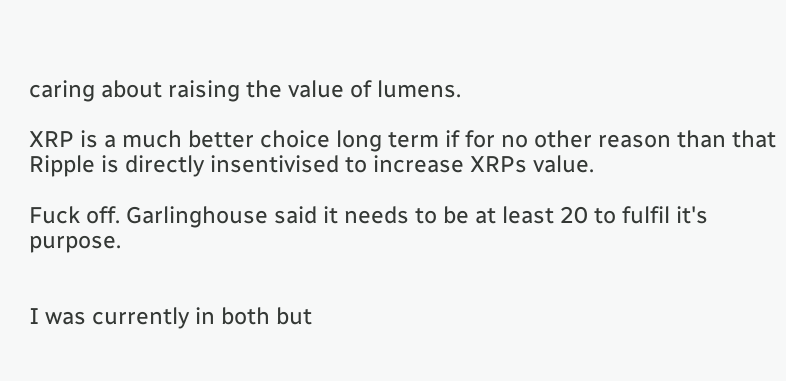caring about raising the value of lumens.

XRP is a much better choice long term if for no other reason than that Ripple is directly insentivised to increase XRPs value.

Fuck off. Garlinghouse said it needs to be at least 20 to fulfil it's purpose.


I was currently in both but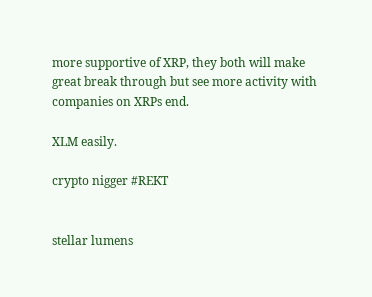more supportive of XRP, they both will make great break through but see more activity with companies on XRPs end.

XLM easily.

crypto nigger #REKT


stellar lumens